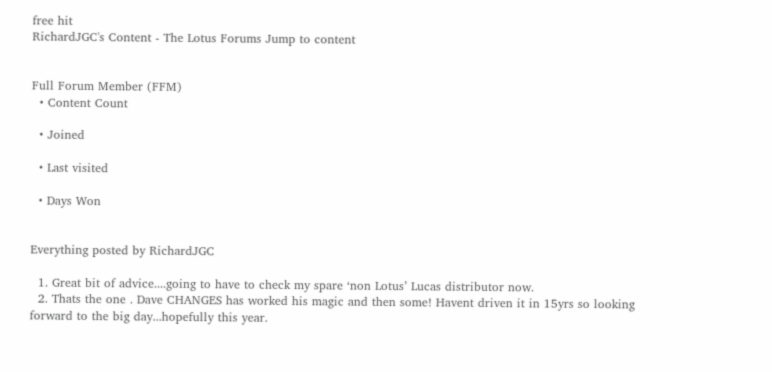free hit
RichardJGC's Content - The Lotus Forums Jump to content


Full Forum Member (FFM)
  • Content Count

  • Joined

  • Last visited

  • Days Won


Everything posted by RichardJGC

  1. Great bit of advice....going to have to check my spare ‘non Lotus’ Lucas distributor now.
  2. Thats the one . Dave CHANGES has worked his magic and then some! Havent driven it in 15yrs so looking forward to the big day...hopefully this year.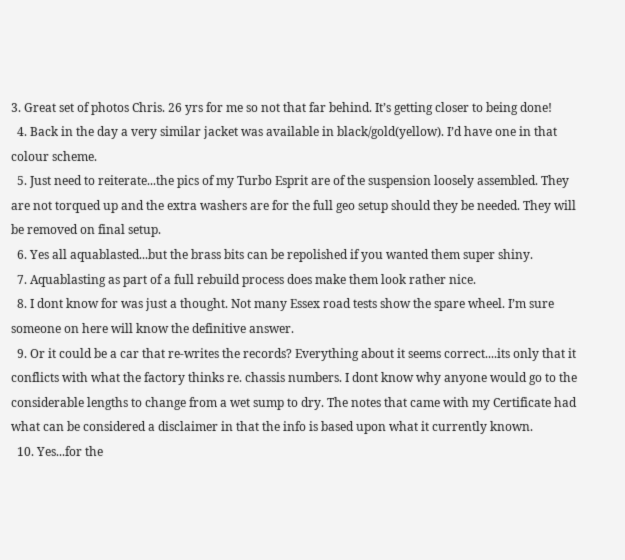3. Great set of photos Chris. 26 yrs for me so not that far behind. It’s getting closer to being done!
  4. Back in the day a very similar jacket was available in black/gold(yellow). I’d have one in that colour scheme.
  5. Just need to reiterate...the pics of my Turbo Esprit are of the suspension loosely assembled. They are not torqued up and the extra washers are for the full geo setup should they be needed. They will be removed on final setup.
  6. Yes all aquablasted...but the brass bits can be repolished if you wanted them super shiny.
  7. Aquablasting as part of a full rebuild process does make them look rather nice.
  8. I dont know for was just a thought. Not many Essex road tests show the spare wheel. I’m sure someone on here will know the definitive answer.
  9. Or it could be a car that re-writes the records? Everything about it seems correct....its only that it conflicts with what the factory thinks re. chassis numbers. I dont know why anyone would go to the considerable lengths to change from a wet sump to dry. The notes that came with my Certificate had what can be considered a disclaimer in that the info is based upon what it currently known.
  10. Yes...for the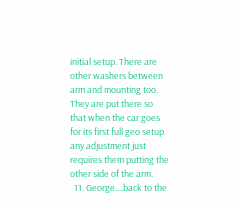initial setup. There are other washers between arm and mounting too. They are put there so that when the car goes for its first full geo setup any adjustment just requires them putting the other side of the arm.
  11. George....back to the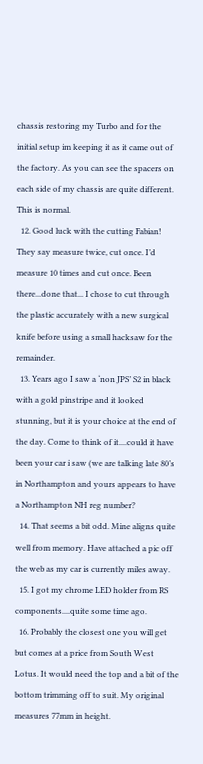chassis restoring my Turbo and for the initial setup im keeping it as it came out of the factory. As you can see the spacers on each side of my chassis are quite different. This is normal.
  12. Good luck with the cutting Fabian! They say measure twice, cut once. I’d measure 10 times and cut once. Been there...done that... I chose to cut through the plastic accurately with a new surgical knife before using a small hacksaw for the remainder.
  13. Years ago I saw a ‘non JPS’ S2 in black with a gold pinstripe and it looked stunning, but it is your choice at the end of the day. Come to think of it....could it have been your car i saw (we are talking late 80’s in Northampton and yours appears to have a Northampton NH reg number?
  14. That seems a bit odd. Mine aligns quite well from memory. Have attached a pic off the web as my car is currently miles away.
  15. I got my chrome LED holder from RS components....quite some time ago.
  16. Probably the closest one you will get but comes at a price from South West Lotus. It would need the top and a bit of the bottom trimming off to suit. My original measures 77mm in height.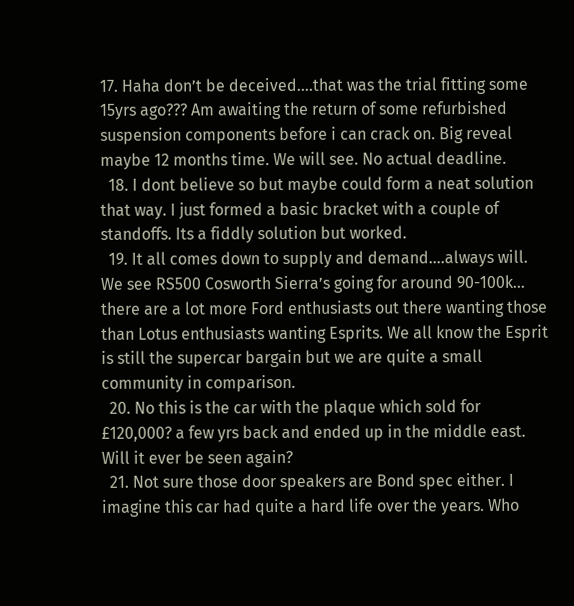17. Haha don’t be deceived....that was the trial fitting some 15yrs ago??? Am awaiting the return of some refurbished suspension components before i can crack on. Big reveal maybe 12 months time. We will see. No actual deadline.
  18. I dont believe so but maybe could form a neat solution that way. I just formed a basic bracket with a couple of standoffs. Its a fiddly solution but worked.
  19. It all comes down to supply and demand....always will. We see RS500 Cosworth Sierra’s going for around 90-100k... there are a lot more Ford enthusiasts out there wanting those than Lotus enthusiasts wanting Esprits. We all know the Esprit is still the supercar bargain but we are quite a small community in comparison.
  20. No this is the car with the plaque which sold for £120,000? a few yrs back and ended up in the middle east. Will it ever be seen again?
  21. Not sure those door speakers are Bond spec either. I imagine this car had quite a hard life over the years. Who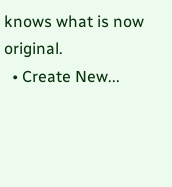knows what is now original.
  • Create New...